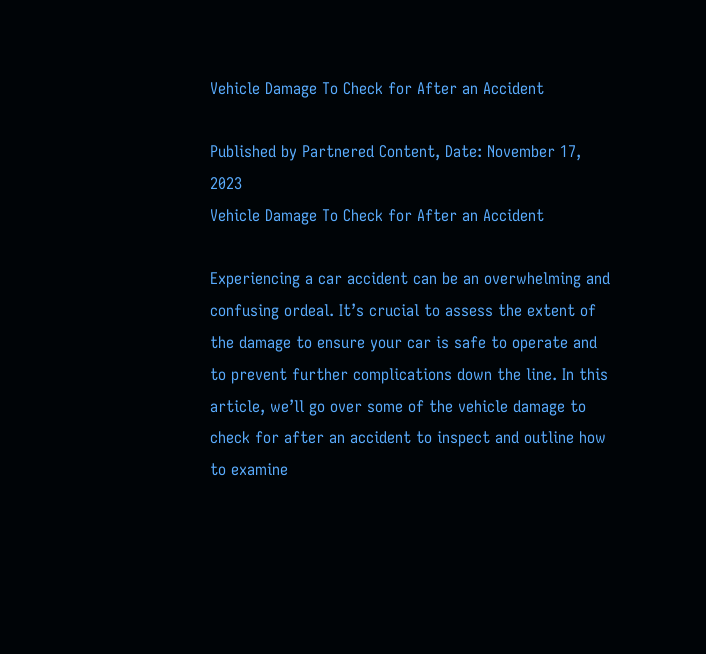Vehicle Damage To Check for After an Accident

Published by Partnered Content, Date: November 17, 2023
Vehicle Damage To Check for After an Accident

Experiencing a car accident can be an overwhelming and confusing ordeal. It’s crucial to assess the extent of the damage to ensure your car is safe to operate and to prevent further complications down the line. In this article, we’ll go over some of the vehicle damage to check for after an accident to inspect and outline how to examine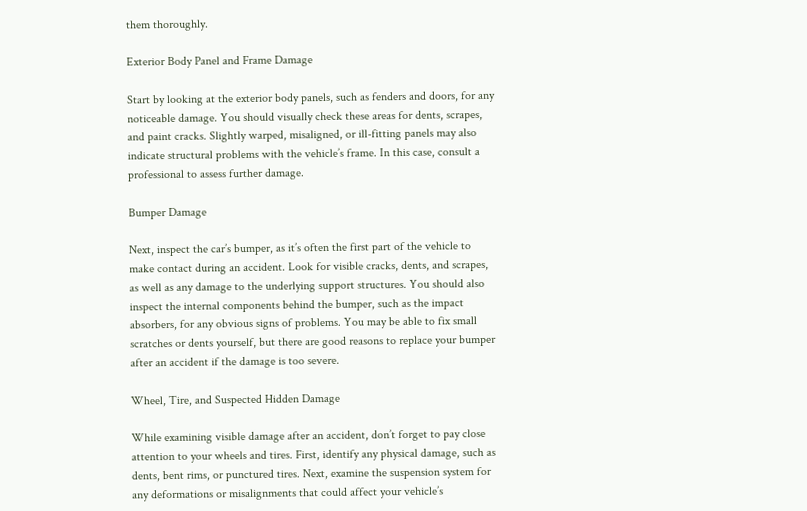them thoroughly.

Exterior Body Panel and Frame Damage

Start by looking at the exterior body panels, such as fenders and doors, for any noticeable damage. You should visually check these areas for dents, scrapes, and paint cracks. Slightly warped, misaligned, or ill-fitting panels may also indicate structural problems with the vehicle’s frame. In this case, consult a professional to assess further damage.

Bumper Damage

Next, inspect the car’s bumper, as it’s often the first part of the vehicle to make contact during an accident. Look for visible cracks, dents, and scrapes, as well as any damage to the underlying support structures. You should also inspect the internal components behind the bumper, such as the impact absorbers, for any obvious signs of problems. You may be able to fix small scratches or dents yourself, but there are good reasons to replace your bumper after an accident if the damage is too severe.

Wheel, Tire, and Suspected Hidden Damage

While examining visible damage after an accident, don’t forget to pay close attention to your wheels and tires. First, identify any physical damage, such as dents, bent rims, or punctured tires. Next, examine the suspension system for any deformations or misalignments that could affect your vehicle’s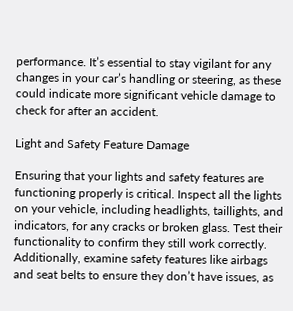performance. It’s essential to stay vigilant for any changes in your car’s handling or steering, as these could indicate more significant vehicle damage to check for after an accident.

Light and Safety Feature Damage

Ensuring that your lights and safety features are functioning properly is critical. Inspect all the lights on your vehicle, including headlights, taillights, and indicators, for any cracks or broken glass. Test their functionality to confirm they still work correctly. Additionally, examine safety features like airbags and seat belts to ensure they don’t have issues, as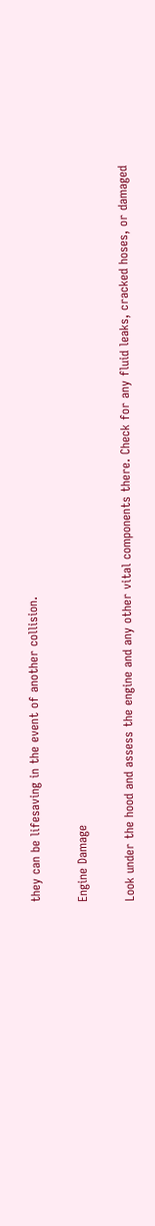they can be lifesaving in the event of another collision.

Engine Damage

Look under the hood and assess the engine and any other vital components there. Check for any fluid leaks, cracked hoses, or damaged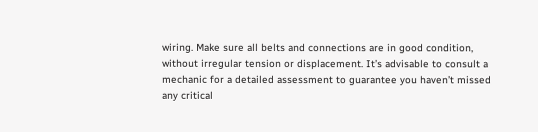wiring. Make sure all belts and connections are in good condition, without irregular tension or displacement. It’s advisable to consult a mechanic for a detailed assessment to guarantee you haven’t missed any critical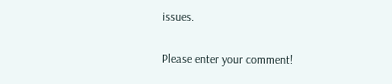issues.


Please enter your comment!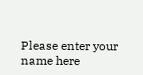Please enter your name here